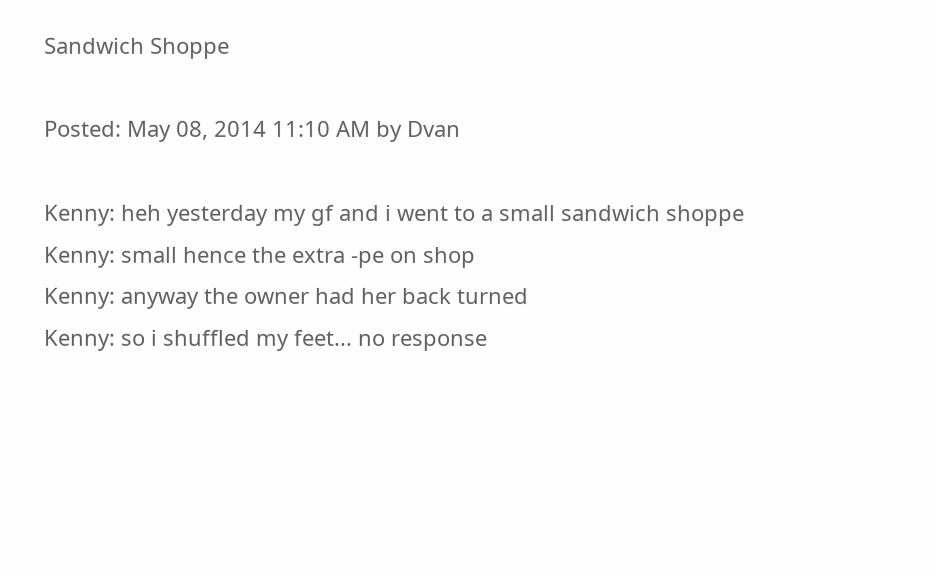Sandwich Shoppe

Posted: May 08, 2014 11:10 AM by Dvan

Kenny: heh yesterday my gf and i went to a small sandwich shoppe
Kenny: small hence the extra -pe on shop
Kenny: anyway the owner had her back turned
Kenny: so i shuffled my feet... no response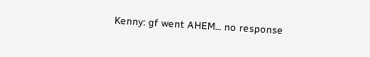Kenny: gf went AHEM... no response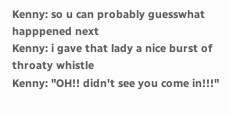Kenny: so u can probably guesswhat happpened next
Kenny: i gave that lady a nice burst of throaty whistle
Kenny: "OH!! didn't see you come in!!!"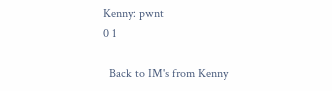Kenny: pwnt
0 1

  Back to IM's from Kenny